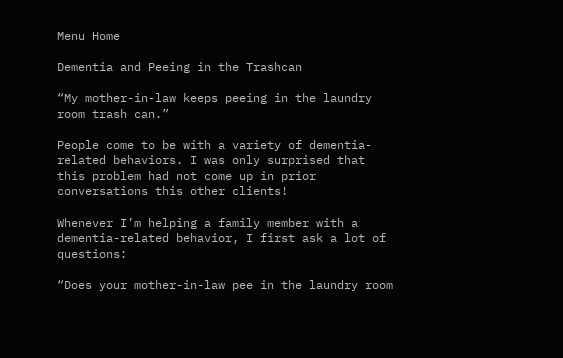Menu Home

Dementia and Peeing in the Trashcan

“My mother-in-law keeps peeing in the laundry room trash can.”

People come to be with a variety of dementia-related behaviors. I was only surprised that this problem had not come up in prior conversations this other clients!

Whenever I’m helping a family member with a dementia-related behavior, I first ask a lot of questions:

“Does your mother-in-law pee in the laundry room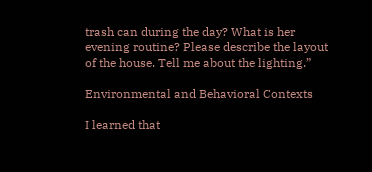trash can during the day? What is her evening routine? Please describe the layout of the house. Tell me about the lighting.”

Environmental and Behavioral Contexts

I learned that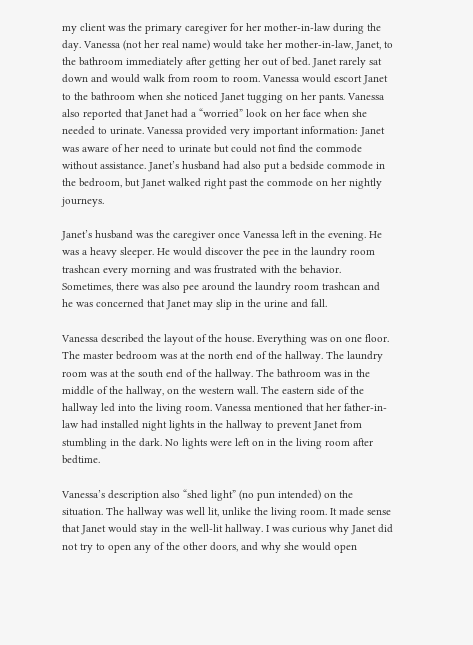my client was the primary caregiver for her mother-in-law during the day. Vanessa (not her real name) would take her mother-in-law, Janet, to the bathroom immediately after getting her out of bed. Janet rarely sat down and would walk from room to room. Vanessa would escort Janet to the bathroom when she noticed Janet tugging on her pants. Vanessa also reported that Janet had a “worried” look on her face when she needed to urinate. Vanessa provided very important information: Janet was aware of her need to urinate but could not find the commode without assistance. Janet’s husband had also put a bedside commode in the bedroom, but Janet walked right past the commode on her nightly journeys.

Janet’s husband was the caregiver once Vanessa left in the evening. He was a heavy sleeper. He would discover the pee in the laundry room trashcan every morning and was frustrated with the behavior. Sometimes, there was also pee around the laundry room trashcan and he was concerned that Janet may slip in the urine and fall.

Vanessa described the layout of the house. Everything was on one floor. The master bedroom was at the north end of the hallway. The laundry room was at the south end of the hallway. The bathroom was in the middle of the hallway, on the western wall. The eastern side of the hallway led into the living room. Vanessa mentioned that her father-in-law had installed night lights in the hallway to prevent Janet from stumbling in the dark. No lights were left on in the living room after bedtime.

Vanessa’s description also “shed light” (no pun intended) on the situation. The hallway was well lit, unlike the living room. It made sense that Janet would stay in the well-lit hallway. I was curious why Janet did not try to open any of the other doors, and why she would open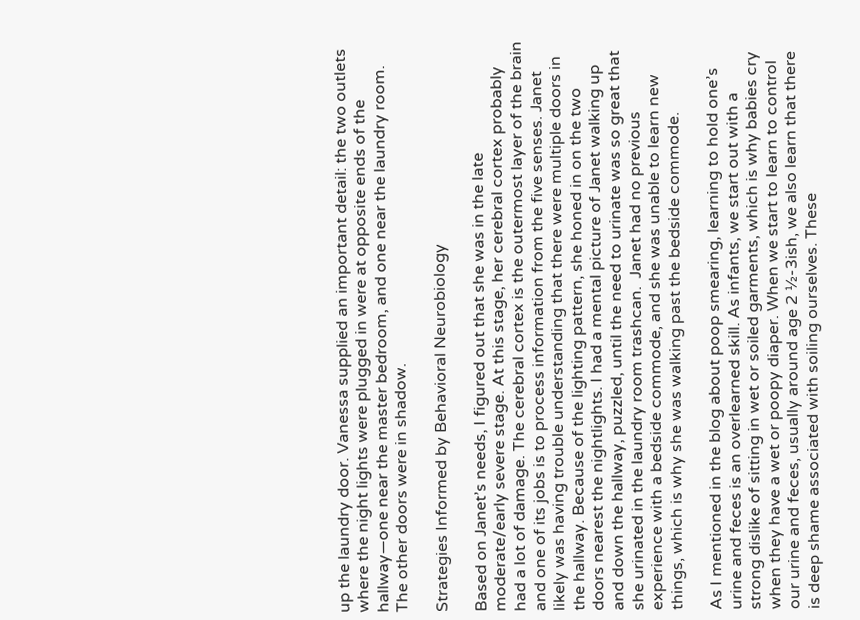up the laundry door. Vanessa supplied an important detail: the two outlets where the night lights were plugged in were at opposite ends of the hallway—one near the master bedroom, and one near the laundry room. The other doors were in shadow.

Strategies Informed by Behavioral Neurobiology

Based on Janet’s needs, I figured out that she was in the late moderate/early severe stage. At this stage, her cerebral cortex probably had a lot of damage. The cerebral cortex is the outermost layer of the brain and one of its jobs is to process information from the five senses. Janet likely was having trouble understanding that there were multiple doors in the hallway. Because of the lighting pattern, she honed in on the two doors nearest the nightlights. I had a mental picture of Janet walking up and down the hallway, puzzled, until the need to urinate was so great that she urinated in the laundry room trashcan.  Janet had no previous experience with a bedside commode, and she was unable to learn new things, which is why she was walking past the bedside commode.

As I mentioned in the blog about poop smearing, learning to hold one’s urine and feces is an overlearned skill. As infants, we start out with a strong dislike of sitting in wet or soiled garments, which is why babies cry when they have a wet or poopy diaper. When we start to learn to control our urine and feces, usually around age 2 ½-3ish, we also learn that there is deep shame associated with soiling ourselves. These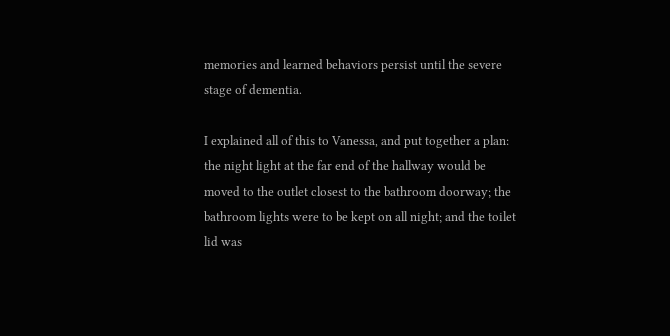memories and learned behaviors persist until the severe stage of dementia.

I explained all of this to Vanessa, and put together a plan: the night light at the far end of the hallway would be moved to the outlet closest to the bathroom doorway; the bathroom lights were to be kept on all night; and the toilet lid was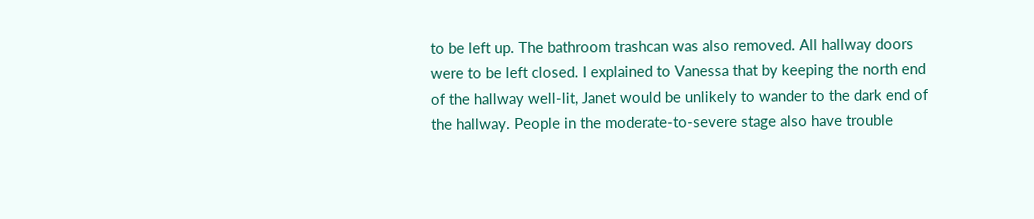to be left up. The bathroom trashcan was also removed. All hallway doors were to be left closed. I explained to Vanessa that by keeping the north end of the hallway well-lit, Janet would be unlikely to wander to the dark end of the hallway. People in the moderate-to-severe stage also have trouble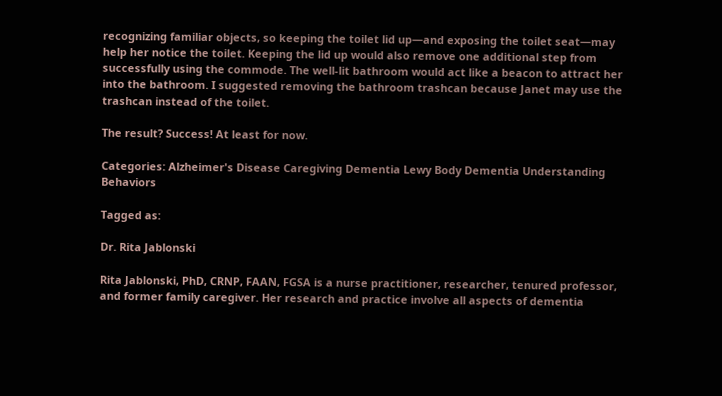recognizing familiar objects, so keeping the toilet lid up—and exposing the toilet seat—may help her notice the toilet. Keeping the lid up would also remove one additional step from successfully using the commode. The well-lit bathroom would act like a beacon to attract her into the bathroom. I suggested removing the bathroom trashcan because Janet may use the trashcan instead of the toilet.

The result? Success! At least for now.

Categories: Alzheimer's Disease Caregiving Dementia Lewy Body Dementia Understanding Behaviors

Tagged as:

Dr. Rita Jablonski

Rita Jablonski, PhD, CRNP, FAAN, FGSA is a nurse practitioner, researcher, tenured professor, and former family caregiver. Her research and practice involve all aspects of dementia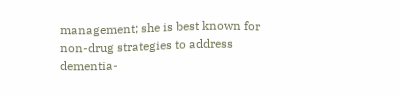management; she is best known for non-drug strategies to address dementia-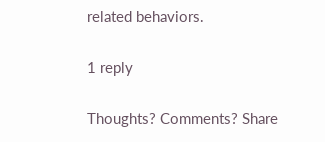related behaviors.

1 reply

Thoughts? Comments? Share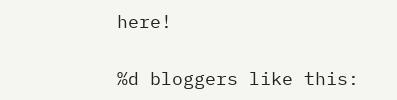here!

%d bloggers like this: